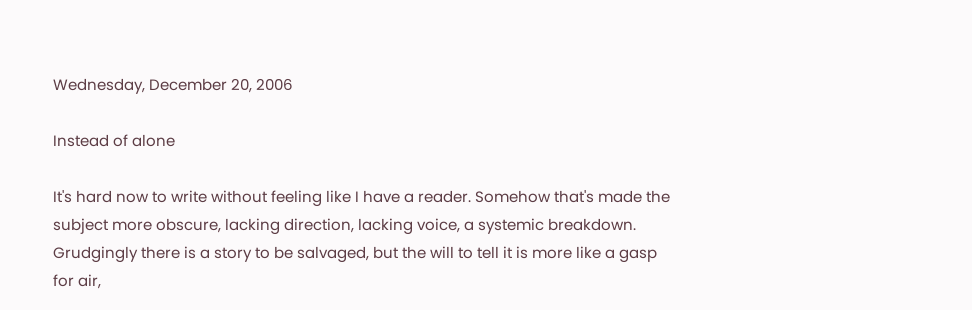Wednesday, December 20, 2006

Instead of alone

It's hard now to write without feeling like I have a reader. Somehow that's made the subject more obscure, lacking direction, lacking voice, a systemic breakdown. Grudgingly there is a story to be salvaged, but the will to tell it is more like a gasp for air,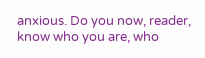anxious. Do you now, reader, know who you are, who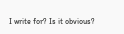I write for? Is it obvious?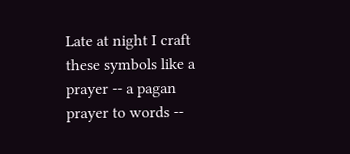Late at night I craft these symbols like a prayer -- a pagan prayer to words --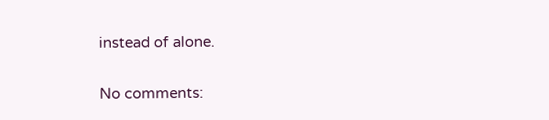instead of alone.

No comments: